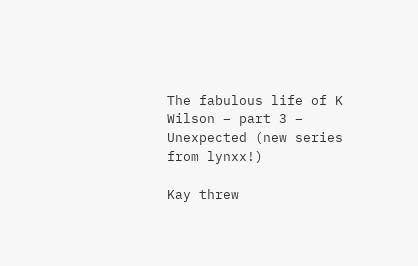The fabulous life of K Wilson – part 3 – Unexpected (new series from lynxx!)

Kay threw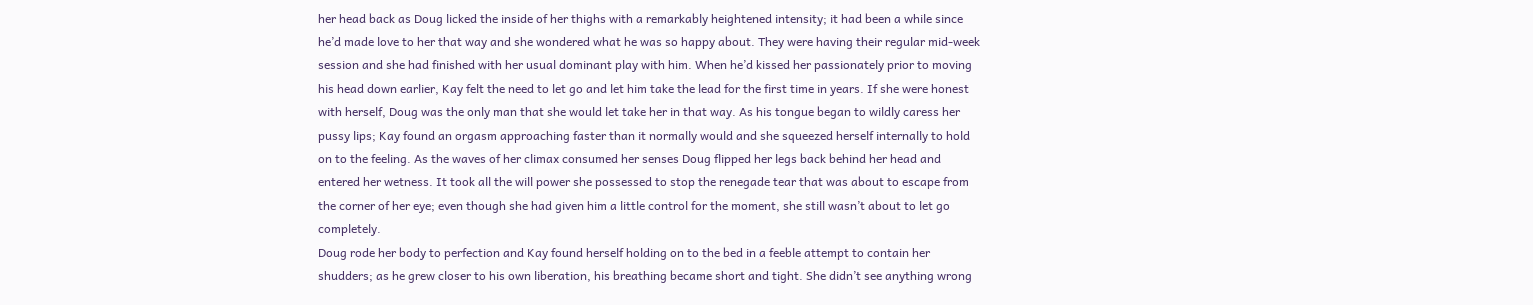her head back as Doug licked the inside of her thighs with a remarkably heightened intensity; it had been a while since he’d made love to her that way and she wondered what he was so happy about. They were having their regular mid-week session and she had finished with her usual dominant play with him. When he’d kissed her passionately prior to moving his head down earlier, Kay felt the need to let go and let him take the lead for the first time in years. If she were honest with herself, Doug was the only man that she would let take her in that way. As his tongue began to wildly caress her pussy lips; Kay found an orgasm approaching faster than it normally would and she squeezed herself internally to hold on to the feeling. As the waves of her climax consumed her senses Doug flipped her legs back behind her head and entered her wetness. It took all the will power she possessed to stop the renegade tear that was about to escape from the corner of her eye; even though she had given him a little control for the moment, she still wasn’t about to let go completely.
Doug rode her body to perfection and Kay found herself holding on to the bed in a feeble attempt to contain her shudders; as he grew closer to his own liberation, his breathing became short and tight. She didn’t see anything wrong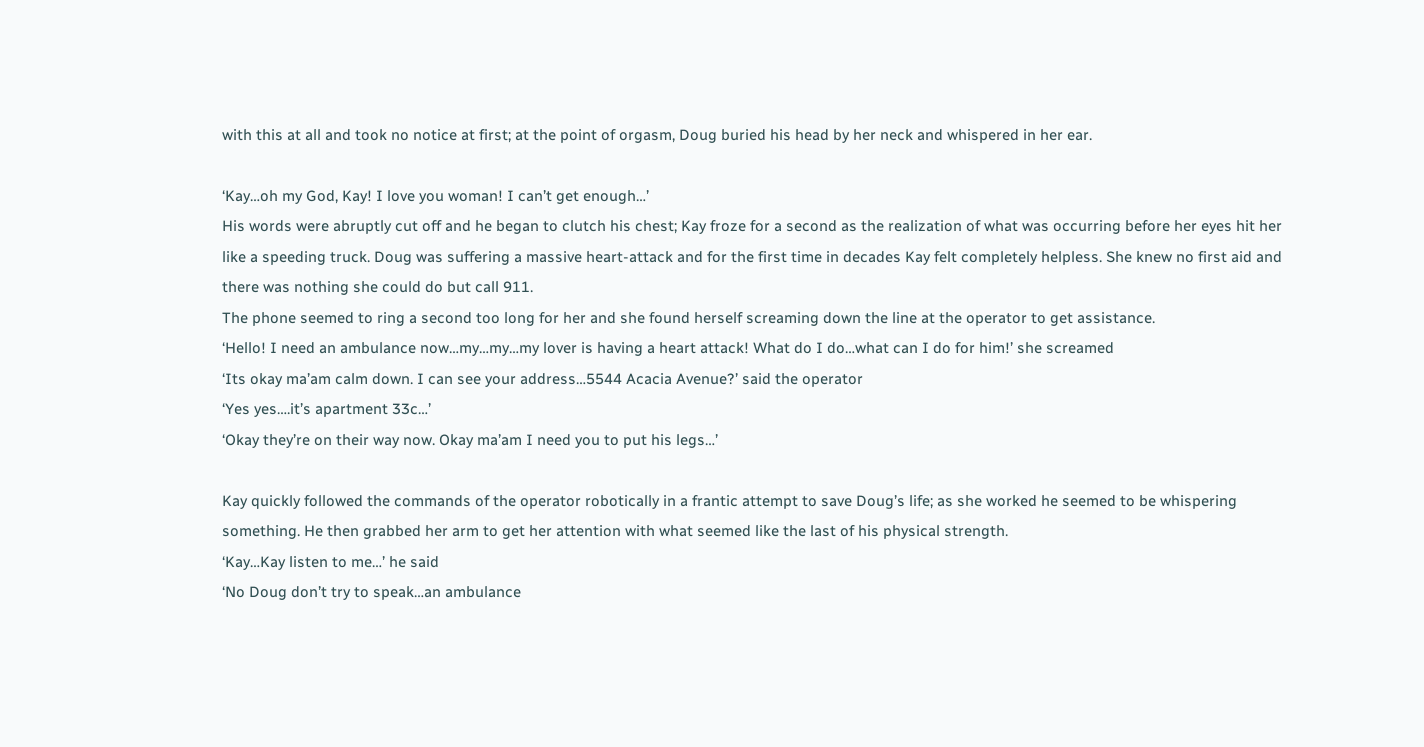with this at all and took no notice at first; at the point of orgasm, Doug buried his head by her neck and whispered in her ear.

‘Kay…oh my God, Kay! I love you woman! I can’t get enough…’
His words were abruptly cut off and he began to clutch his chest; Kay froze for a second as the realization of what was occurring before her eyes hit her like a speeding truck. Doug was suffering a massive heart-attack and for the first time in decades Kay felt completely helpless. She knew no first aid and there was nothing she could do but call 911.
The phone seemed to ring a second too long for her and she found herself screaming down the line at the operator to get assistance.
‘Hello! I need an ambulance now…my…my…my lover is having a heart attack! What do I do…what can I do for him!’ she screamed
‘Its okay ma’am calm down. I can see your address…5544 Acacia Avenue?’ said the operator
‘Yes yes….it’s apartment 33c…’
‘Okay they’re on their way now. Okay ma’am I need you to put his legs…’

Kay quickly followed the commands of the operator robotically in a frantic attempt to save Doug’s life; as she worked he seemed to be whispering something. He then grabbed her arm to get her attention with what seemed like the last of his physical strength.
‘Kay…Kay listen to me…’ he said
‘No Doug don’t try to speak…an ambulance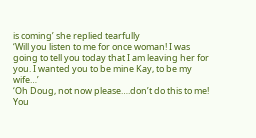is coming’ she replied tearfully
‘Will you listen to me for once woman! I was going to tell you today that I am leaving her for you. I wanted you to be mine Kay, to be my wife…’
‘Oh Doug, not now please….don’t do this to me! You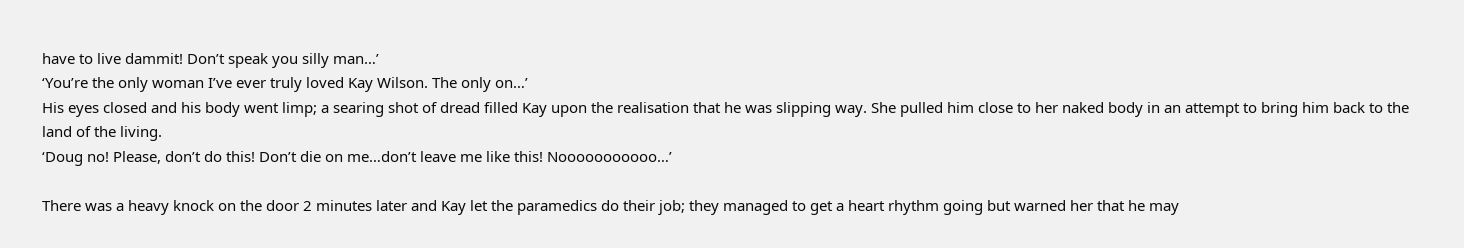have to live dammit! Don’t speak you silly man…’
‘You’re the only woman I’ve ever truly loved Kay Wilson. The only on…’
His eyes closed and his body went limp; a searing shot of dread filled Kay upon the realisation that he was slipping way. She pulled him close to her naked body in an attempt to bring him back to the land of the living.
‘Doug no! Please, don’t do this! Don’t die on me…don’t leave me like this! Nooooooooooo…’

There was a heavy knock on the door 2 minutes later and Kay let the paramedics do their job; they managed to get a heart rhythm going but warned her that he may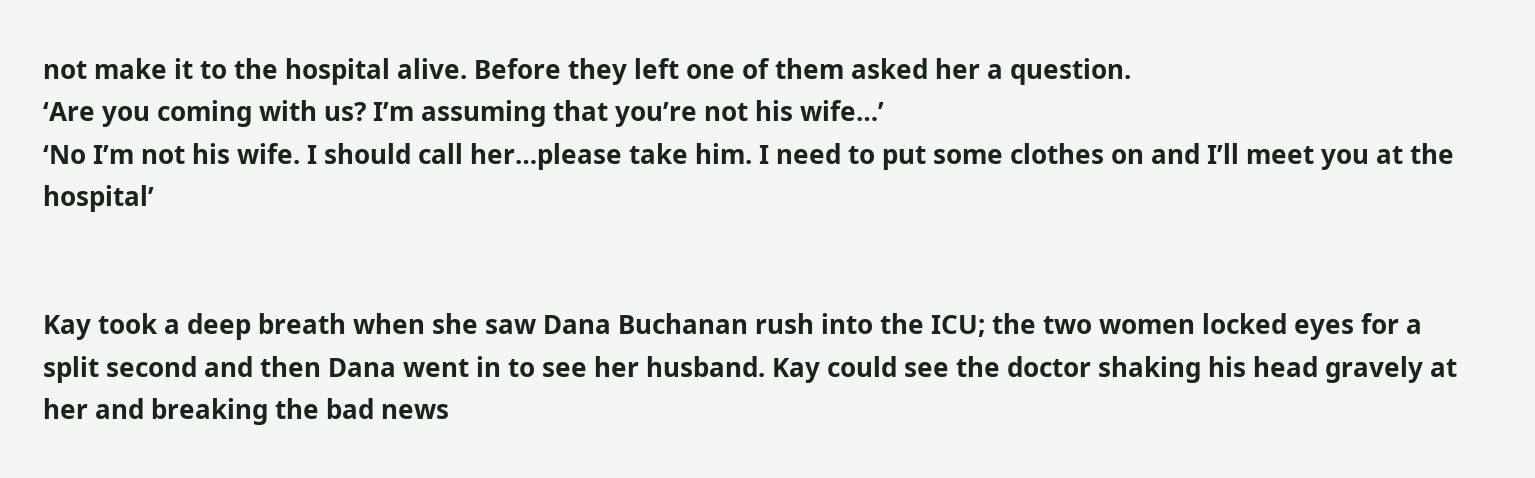not make it to the hospital alive. Before they left one of them asked her a question.
‘Are you coming with us? I’m assuming that you’re not his wife…’
‘No I’m not his wife. I should call her…please take him. I need to put some clothes on and I’ll meet you at the hospital’


Kay took a deep breath when she saw Dana Buchanan rush into the ICU; the two women locked eyes for a split second and then Dana went in to see her husband. Kay could see the doctor shaking his head gravely at her and breaking the bad news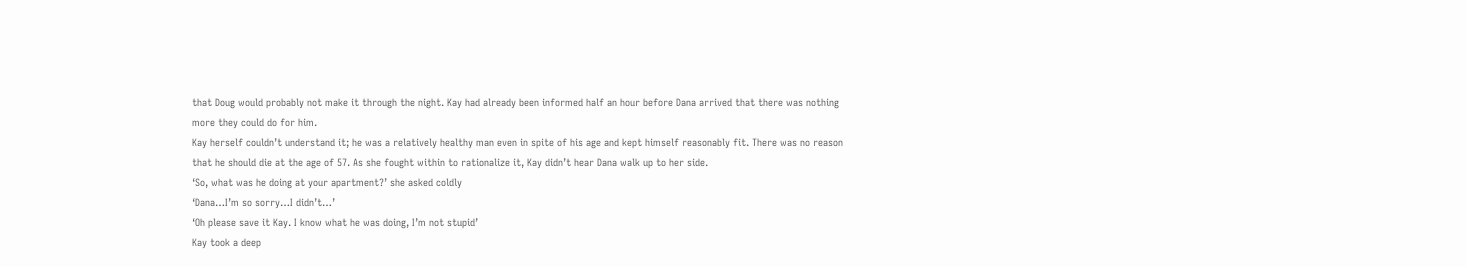that Doug would probably not make it through the night. Kay had already been informed half an hour before Dana arrived that there was nothing more they could do for him.
Kay herself couldn’t understand it; he was a relatively healthy man even in spite of his age and kept himself reasonably fit. There was no reason that he should die at the age of 57. As she fought within to rationalize it, Kay didn’t hear Dana walk up to her side.
‘So, what was he doing at your apartment?’ she asked coldly
‘Dana…I’m so sorry…I didn’t…’
‘Oh please save it Kay. I know what he was doing, I’m not stupid’
Kay took a deep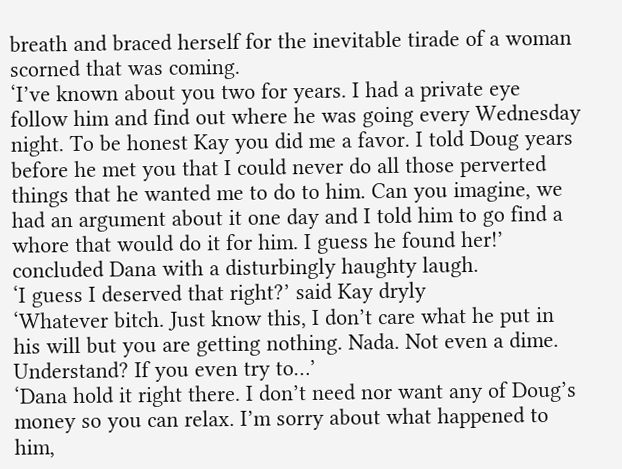breath and braced herself for the inevitable tirade of a woman scorned that was coming.
‘I’ve known about you two for years. I had a private eye follow him and find out where he was going every Wednesday night. To be honest Kay you did me a favor. I told Doug years before he met you that I could never do all those perverted things that he wanted me to do to him. Can you imagine, we had an argument about it one day and I told him to go find a whore that would do it for him. I guess he found her!’ concluded Dana with a disturbingly haughty laugh.
‘I guess I deserved that right?’ said Kay dryly
‘Whatever bitch. Just know this, I don’t care what he put in his will but you are getting nothing. Nada. Not even a dime. Understand? If you even try to…’
‘Dana hold it right there. I don’t need nor want any of Doug’s money so you can relax. I’m sorry about what happened to him,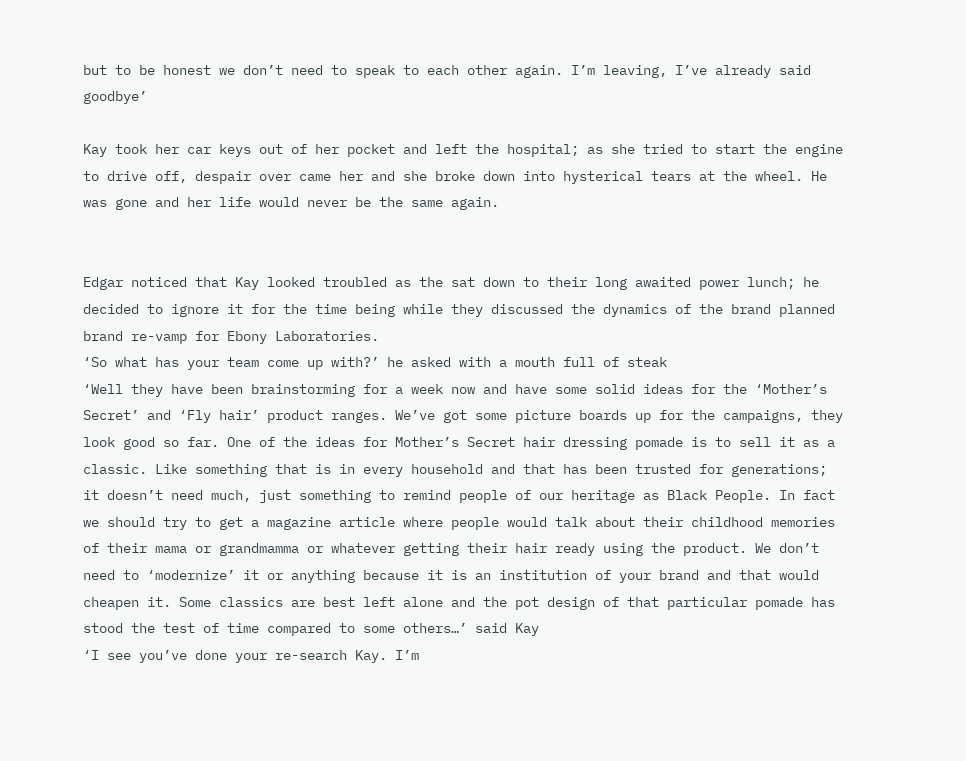but to be honest we don’t need to speak to each other again. I’m leaving, I’ve already said goodbye’

Kay took her car keys out of her pocket and left the hospital; as she tried to start the engine to drive off, despair over came her and she broke down into hysterical tears at the wheel. He was gone and her life would never be the same again.


Edgar noticed that Kay looked troubled as the sat down to their long awaited power lunch; he decided to ignore it for the time being while they discussed the dynamics of the brand planned brand re-vamp for Ebony Laboratories.
‘So what has your team come up with?’ he asked with a mouth full of steak
‘Well they have been brainstorming for a week now and have some solid ideas for the ‘Mother’s Secret’ and ‘Fly hair’ product ranges. We’ve got some picture boards up for the campaigns, they look good so far. One of the ideas for Mother’s Secret hair dressing pomade is to sell it as a classic. Like something that is in every household and that has been trusted for generations; it doesn’t need much, just something to remind people of our heritage as Black People. In fact we should try to get a magazine article where people would talk about their childhood memories of their mama or grandmamma or whatever getting their hair ready using the product. We don’t need to ‘modernize’ it or anything because it is an institution of your brand and that would cheapen it. Some classics are best left alone and the pot design of that particular pomade has stood the test of time compared to some others…’ said Kay
‘I see you’ve done your re-search Kay. I’m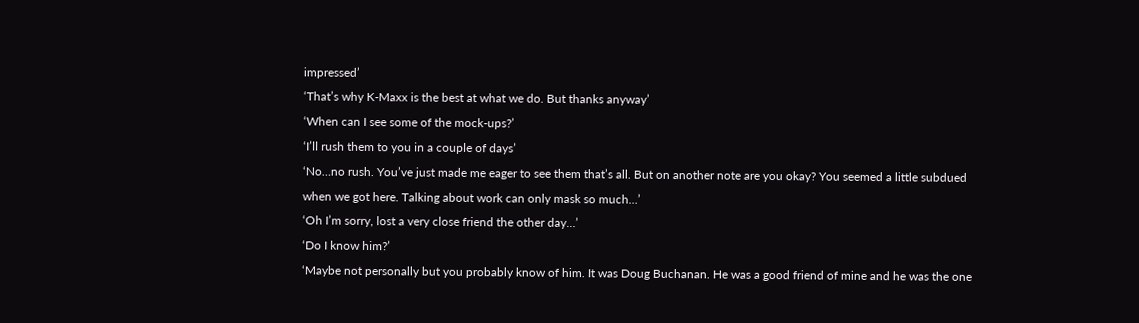impressed’
‘That’s why K-Maxx is the best at what we do. But thanks anyway’
‘When can I see some of the mock-ups?’
‘I’ll rush them to you in a couple of days’
‘No…no rush. You’ve just made me eager to see them that’s all. But on another note are you okay? You seemed a little subdued when we got here. Talking about work can only mask so much…’
‘Oh I’m sorry, lost a very close friend the other day…’
‘Do I know him?’
‘Maybe not personally but you probably know of him. It was Doug Buchanan. He was a good friend of mine and he was the one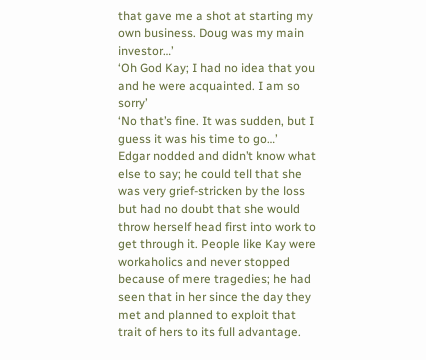that gave me a shot at starting my own business. Doug was my main investor…’
‘Oh God Kay; I had no idea that you and he were acquainted. I am so sorry’
‘No that’s fine. It was sudden, but I guess it was his time to go…’
Edgar nodded and didn’t know what else to say; he could tell that she was very grief-stricken by the loss but had no doubt that she would throw herself head first into work to get through it. People like Kay were workaholics and never stopped because of mere tragedies; he had seen that in her since the day they met and planned to exploit that trait of hers to its full advantage.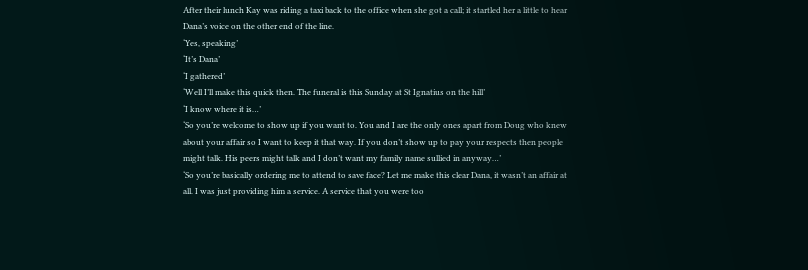After their lunch Kay was riding a taxi back to the office when she got a call; it startled her a little to hear Dana’s voice on the other end of the line.
‘Yes, speaking’
‘It’s Dana’
‘I gathered’
‘Well I’ll make this quick then. The funeral is this Sunday at St Ignatius on the hill’
‘I know where it is…’
‘So you’re welcome to show up if you want to. You and I are the only ones apart from Doug who knew about your affair so I want to keep it that way. If you don’t show up to pay your respects then people might talk. His peers might talk and I don’t want my family name sullied in anyway…’
‘So you’re basically ordering me to attend to save face? Let me make this clear Dana, it wasn’t an affair at all. I was just providing him a service. A service that you were too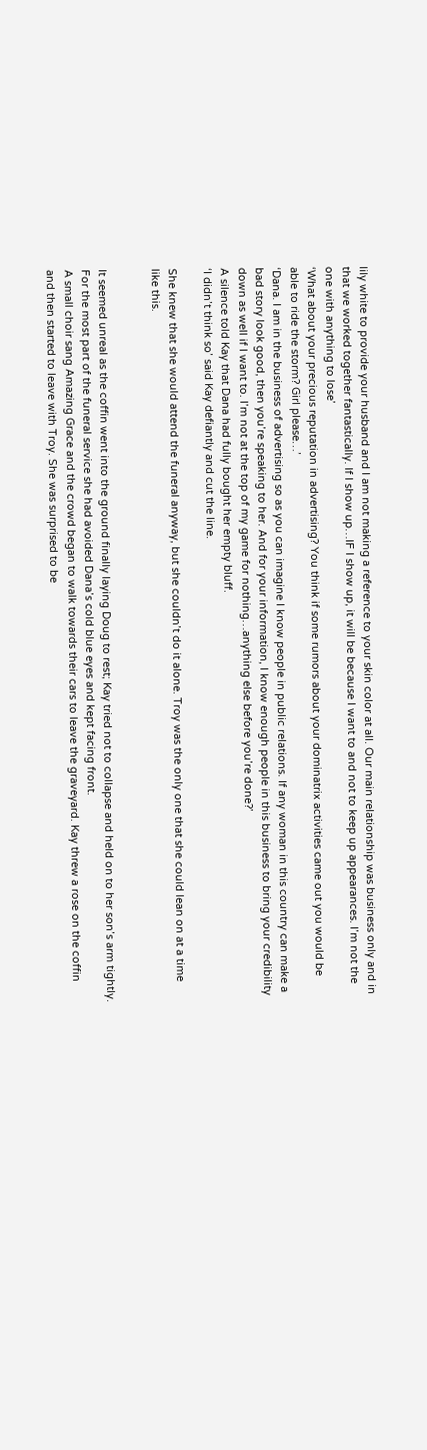lily white to provide your husband and I am not making a reference to your skin color at all. Our main relationship was business only and in that we worked together fantastically. If I show up…IF I show up, it will be because I want to and not to keep up appearances. I’m not the one with anything to lose’
‘What about your precious reputation in advertising? You think if some rumors about your dominatrix activities came out you would be able to ride the storm? Girl please…’
‘Dana. I am in the business of advertising so as you can imagine I know people in public relations. If any woman in this country can make a bad story look good, then you’re speaking to her. And for your information, I know enough people in this business to bring your credibility down as well if I want to. I’m not at the top of my game for nothing…anything else before you’re done?’
A silence told Kay that Dana had fully bought her empty bluff.
‘I didn’t think so’ said Kay defiantly and cut the line.

She knew that she would attend the funeral anyway, but she couldn’t do it alone. Troy was the only one that she could lean on at a time like this.


It seemed unreal as the coffin went into the ground finally laying Doug to rest; Kay tried not to collapse and held on to her son’s arm tightly. For the most part of the funeral service she had avoided Dana’s cold blue eyes and kept facing front.
A small choir sang Amazing Grace and the crowd began to walk towards their cars to leave the graveyard. Kay threw a rose on the coffin and then started to leave with Troy. She was surprised to be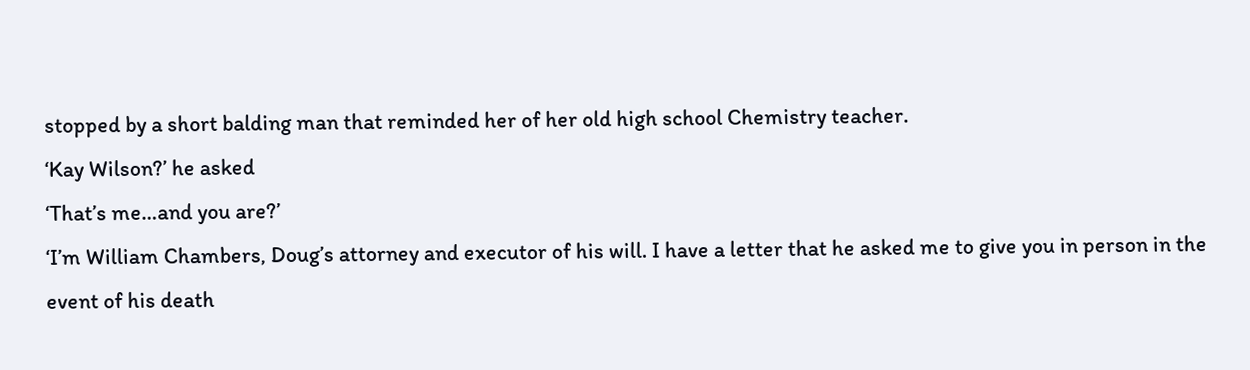stopped by a short balding man that reminded her of her old high school Chemistry teacher.
‘Kay Wilson?’ he asked
‘That’s me…and you are?’
‘I’m William Chambers, Doug’s attorney and executor of his will. I have a letter that he asked me to give you in person in the event of his death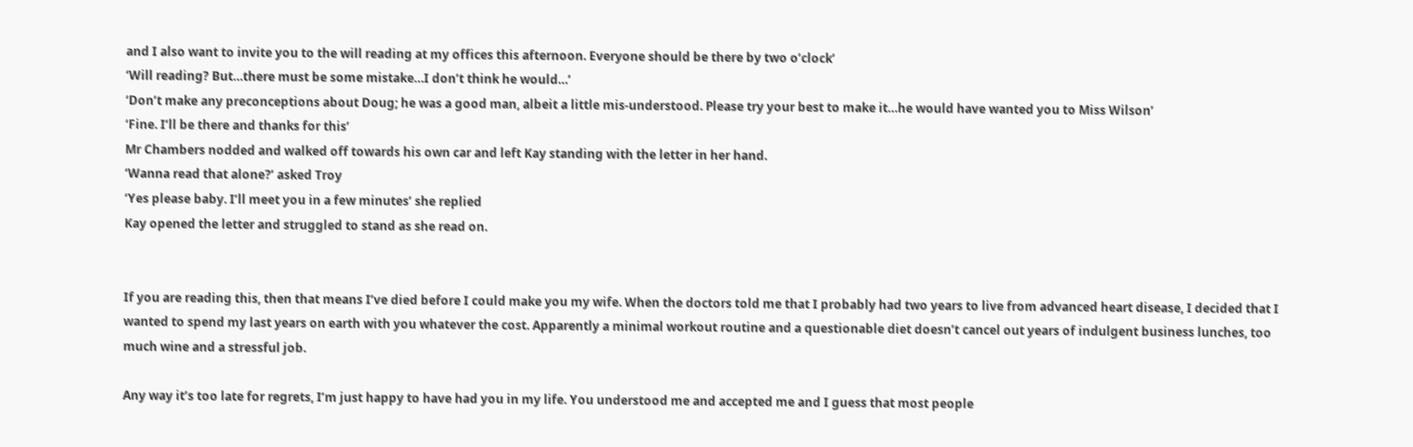and I also want to invite you to the will reading at my offices this afternoon. Everyone should be there by two o’clock’
‘Will reading? But…there must be some mistake…I don’t think he would…’
‘Don’t make any preconceptions about Doug; he was a good man, albeit a little mis-understood. Please try your best to make it…he would have wanted you to Miss Wilson’
‘Fine. I’ll be there and thanks for this’
Mr Chambers nodded and walked off towards his own car and left Kay standing with the letter in her hand.
‘Wanna read that alone?’ asked Troy
‘Yes please baby. I’ll meet you in a few minutes’ she replied
Kay opened the letter and struggled to stand as she read on.


If you are reading this, then that means I’ve died before I could make you my wife. When the doctors told me that I probably had two years to live from advanced heart disease, I decided that I wanted to spend my last years on earth with you whatever the cost. Apparently a minimal workout routine and a questionable diet doesn’t cancel out years of indulgent business lunches, too much wine and a stressful job.

Any way it’s too late for regrets, I’m just happy to have had you in my life. You understood me and accepted me and I guess that most people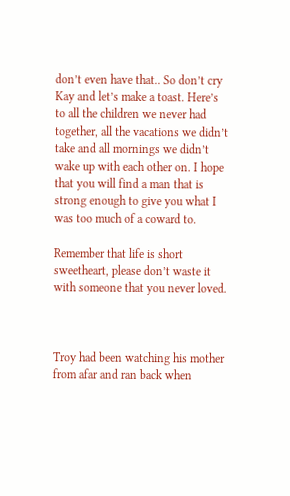don’t even have that.. So don’t cry Kay and let’s make a toast. Here’s to all the children we never had together, all the vacations we didn’t take and all mornings we didn’t wake up with each other on. I hope that you will find a man that is strong enough to give you what I was too much of a coward to.

Remember that life is short sweetheart, please don’t waste it with someone that you never loved.



Troy had been watching his mother from afar and ran back when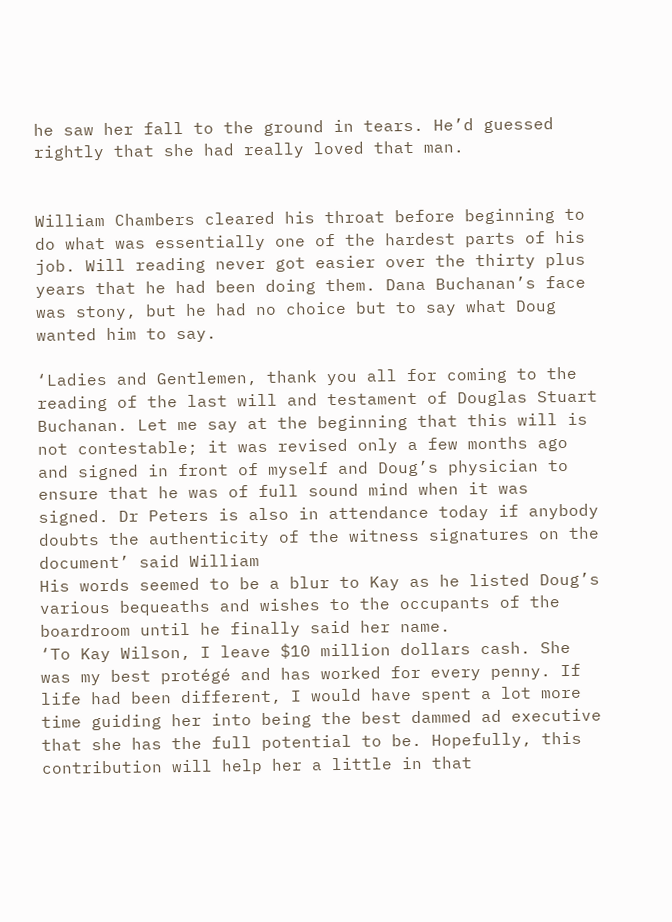he saw her fall to the ground in tears. He’d guessed rightly that she had really loved that man.


William Chambers cleared his throat before beginning to do what was essentially one of the hardest parts of his job. Will reading never got easier over the thirty plus years that he had been doing them. Dana Buchanan’s face was stony, but he had no choice but to say what Doug wanted him to say.

‘Ladies and Gentlemen, thank you all for coming to the reading of the last will and testament of Douglas Stuart Buchanan. Let me say at the beginning that this will is not contestable; it was revised only a few months ago and signed in front of myself and Doug’s physician to ensure that he was of full sound mind when it was signed. Dr Peters is also in attendance today if anybody doubts the authenticity of the witness signatures on the document’ said William
His words seemed to be a blur to Kay as he listed Doug’s various bequeaths and wishes to the occupants of the boardroom until he finally said her name.
‘To Kay Wilson, I leave $10 million dollars cash. She was my best protégé and has worked for every penny. If life had been different, I would have spent a lot more time guiding her into being the best dammed ad executive that she has the full potential to be. Hopefully, this contribution will help her a little in that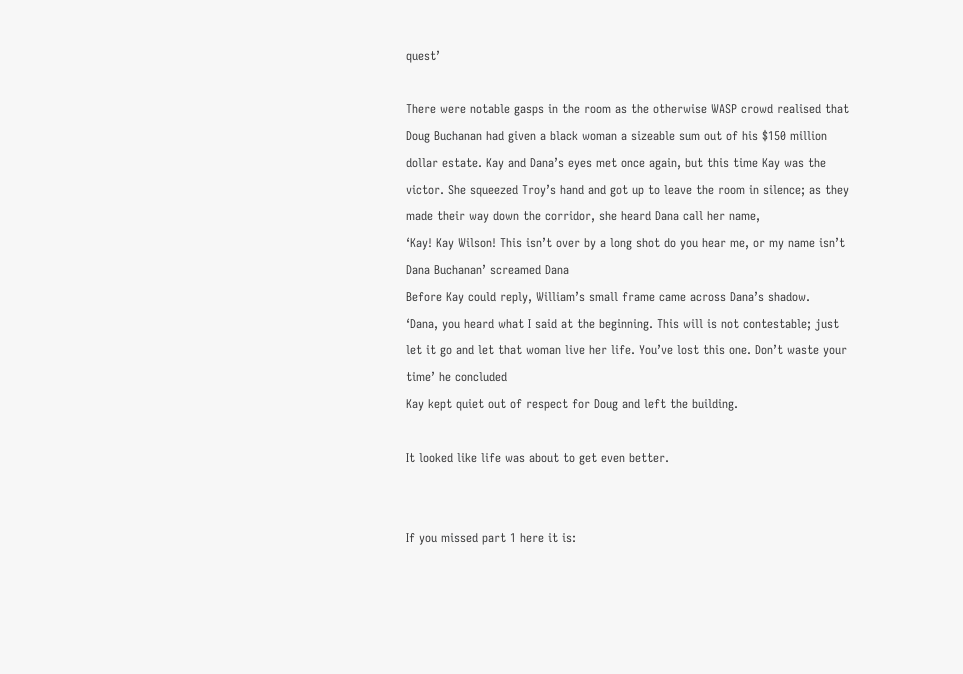quest’

There were notable gasps in the room as the otherwise WASP crowd realised that Doug Buchanan had given a black woman a sizeable sum out of his $150 million dollar estate. Kay and Dana’s eyes met once again, but this time Kay was the victor. She squeezed Troy’s hand and got up to leave the room in silence; as they made their way down the corridor, she heard Dana call her name,
‘Kay! Kay Wilson! This isn’t over by a long shot do you hear me, or my name isn’t Dana Buchanan’ screamed Dana
Before Kay could reply, William’s small frame came across Dana’s shadow.
‘Dana, you heard what I said at the beginning. This will is not contestable; just let it go and let that woman live her life. You’ve lost this one. Don’t waste your time’ he concluded
Kay kept quiet out of respect for Doug and left the building.

It looked like life was about to get even better.


If you missed part 1 here it is: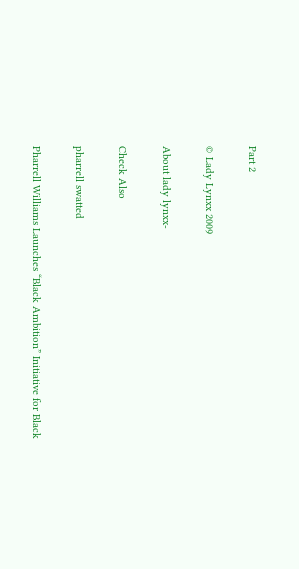Part 2

© Lady Lynxx 2009

About lady lynxx-

Check Also

pharrell swatted

Pharrell Williams Launches “Black Ambition” Initiative for Black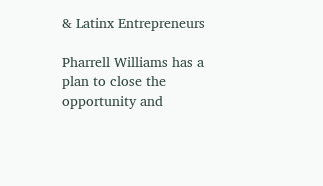& Latinx Entrepreneurs

Pharrell Williams has a plan to close the opportunity and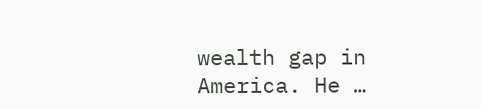wealth gap in America. He …